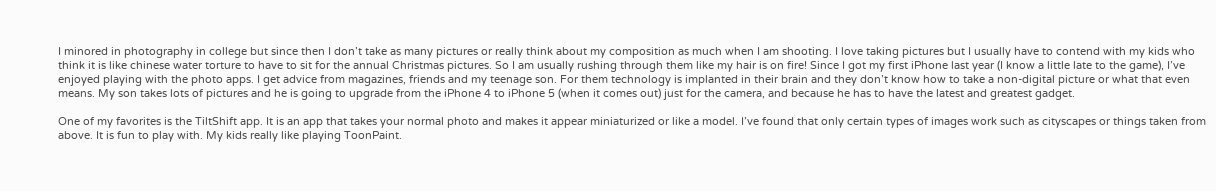I minored in photography in college but since then I don’t take as many pictures or really think about my composition as much when I am shooting. I love taking pictures but I usually have to contend with my kids who think it is like chinese water torture to have to sit for the annual Christmas pictures. So I am usually rushing through them like my hair is on fire! Since I got my first iPhone last year (I know a little late to the game), I’ve enjoyed playing with the photo apps. I get advice from magazines, friends and my teenage son. For them technology is implanted in their brain and they don’t know how to take a non-digital picture or what that even means. My son takes lots of pictures and he is going to upgrade from the iPhone 4 to iPhone 5 (when it comes out) just for the camera, and because he has to have the latest and greatest gadget.

One of my favorites is the TiltShift app. It is an app that takes your normal photo and makes it appear miniaturized or like a model. I’ve found that only certain types of images work such as cityscapes or things taken from above. It is fun to play with. My kids really like playing ToonPaint.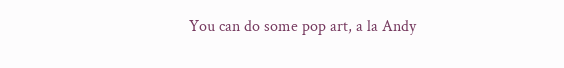You can do some pop art, a la Andy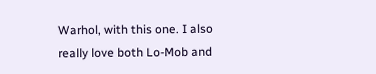Warhol, with this one. I also really love both Lo-Mob and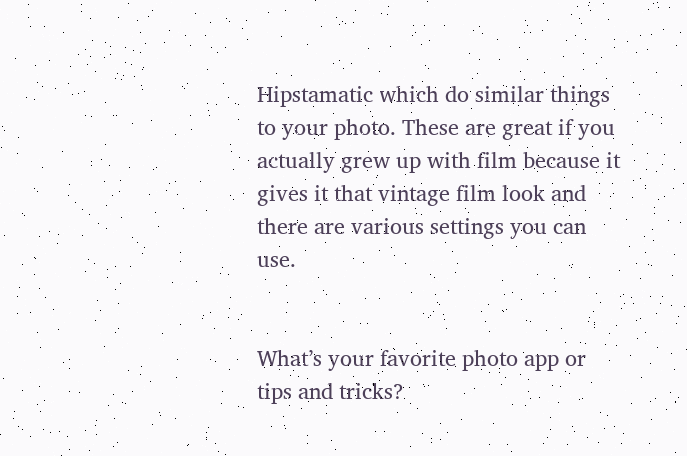Hipstamatic which do similar things to your photo. These are great if you actually grew up with film because it gives it that vintage film look and there are various settings you can use.


What’s your favorite photo app or tips and tricks?